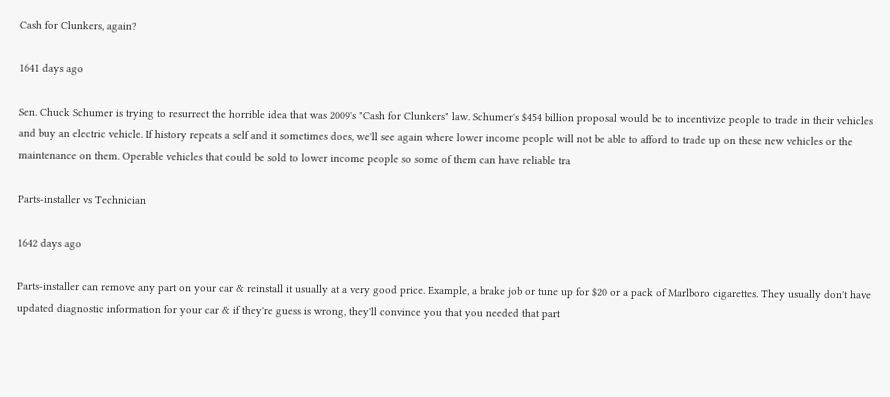Cash for Clunkers, again?

1641 days ago

Sen. Chuck Schumer is trying to resurrect the horrible idea that was 2009's "Cash for Clunkers" law. Schumer's $454 billion proposal would be to incentivize people to trade in their vehicles and buy an electric vehicle. If history repeats a self and it sometimes does, we'll see again where lower income people will not be able to afford to trade up on these new vehicles or the maintenance on them. Operable vehicles that could be sold to lower income people so some of them can have reliable tra

Parts-installer vs Technician

1642 days ago

Parts-installer can remove any part on your car & reinstall it usually at a very good price. Example, a brake job or tune up for $20 or a pack of Marlboro cigarettes. They usually don't have updated diagnostic information for your car & if they're guess is wrong, they'll convince you that you needed that part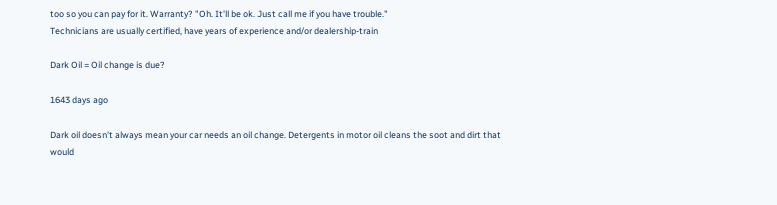too so you can pay for it. Warranty? "Oh. It'll be ok. Just call me if you have trouble."
Technicians are usually certified, have years of experience and/or dealership-train

Dark Oil = Oil change is due?

1643 days ago

Dark oil doesn't always mean your car needs an oil change. Detergents in motor oil cleans the soot and dirt that would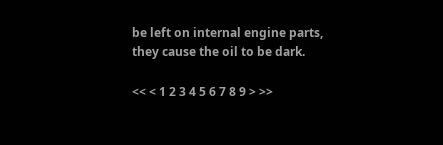be left on internal engine parts, they cause the oil to be dark.

<< < 1 2 3 4 5 6 7 8 9 > >>